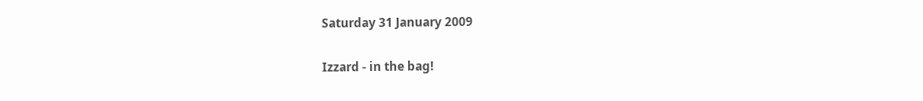Saturday 31 January 2009

Izzard - in the bag!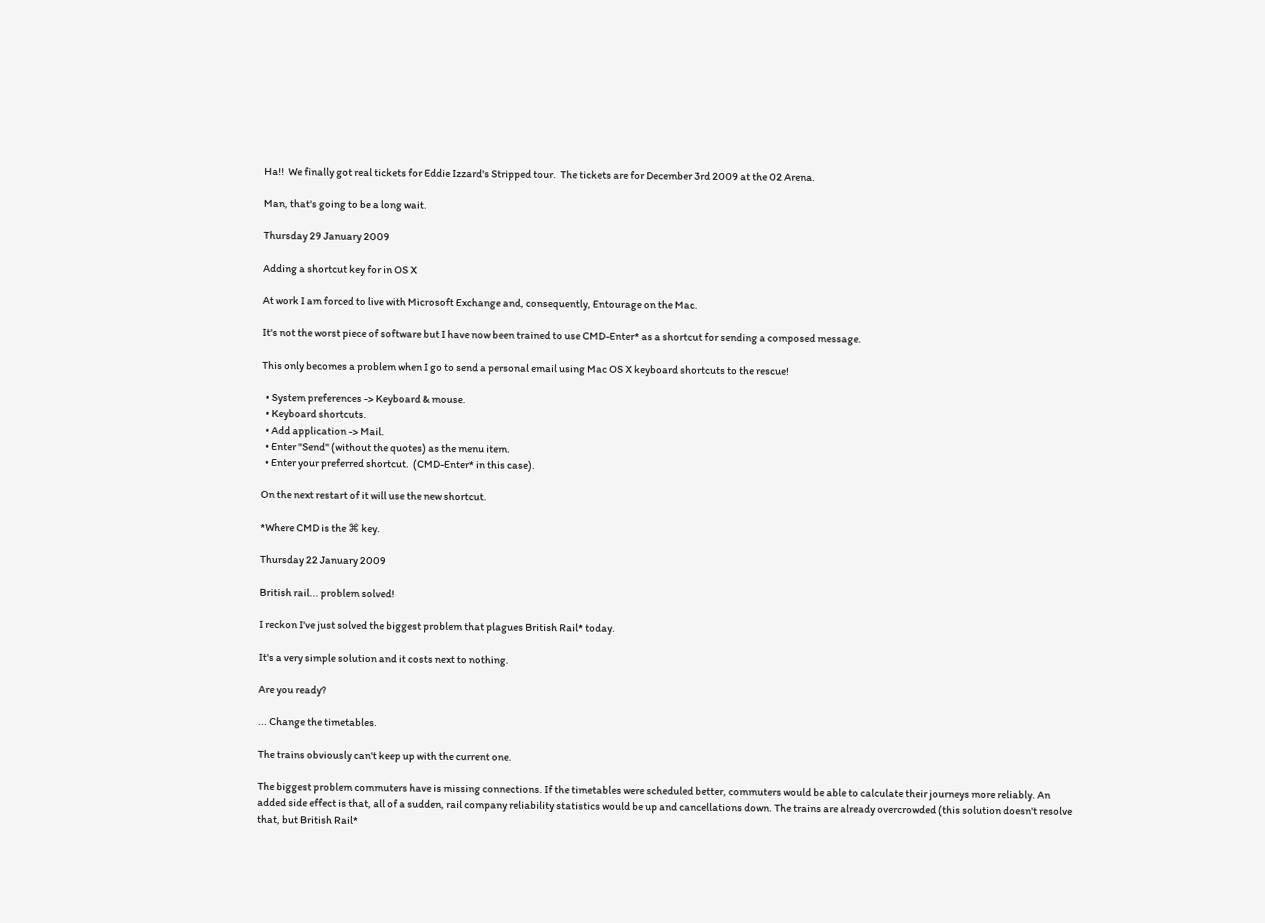Ha!!  We finally got real tickets for Eddie Izzard's Stripped tour.  The tickets are for December 3rd 2009 at the 02 Arena.

Man, that's going to be a long wait.

Thursday 29 January 2009

Adding a shortcut key for in OS X

At work I am forced to live with Microsoft Exchange and, consequently, Entourage on the Mac.

It's not the worst piece of software but I have now been trained to use CMD-Enter* as a shortcut for sending a composed message.

This only becomes a problem when I go to send a personal email using Mac OS X keyboard shortcuts to the rescue!

  • System preferences -> Keyboard & mouse.
  • Keyboard shortcuts.
  • Add application -> Mail.
  • Enter "Send" (without the quotes) as the menu item.
  • Enter your preferred shortcut.  (CMD-Enter* in this case).

On the next restart of it will use the new shortcut.

*Where CMD is the ⌘ key.

Thursday 22 January 2009

British rail... problem solved!

I reckon I've just solved the biggest problem that plagues British Rail* today.

It's a very simple solution and it costs next to nothing.

Are you ready?

... Change the timetables.

The trains obviously can't keep up with the current one.

The biggest problem commuters have is missing connections. If the timetables were scheduled better, commuters would be able to calculate their journeys more reliably. An added side effect is that, all of a sudden, rail company reliability statistics would be up and cancellations down. The trains are already overcrowded (this solution doesn't resolve that, but British Rail*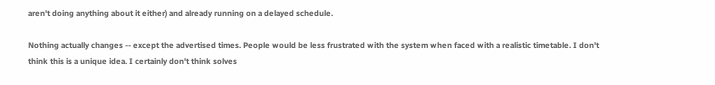aren't doing anything about it either) and already running on a delayed schedule.

Nothing actually changes -- except the advertised times. People would be less frustrated with the system when faced with a realistic timetable. I don't think this is a unique idea. I certainly don't think solves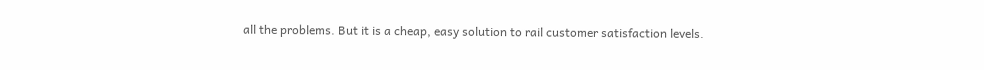all the problems. But it is a cheap, easy solution to rail customer satisfaction levels.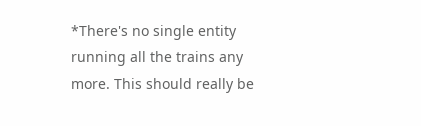*There's no single entity running all the trains any more. This should really be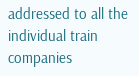addressed to all the individual train companies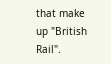that make up "British Rail".